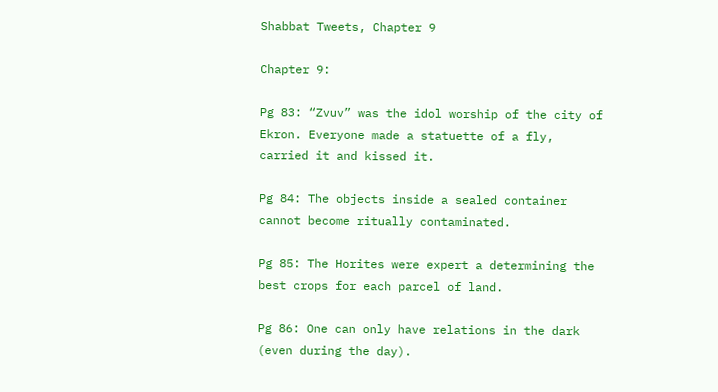Shabbat Tweets, Chapter 9

Chapter 9:

Pg 83: “Zvuv” was the idol worship of the city of Ekron. Everyone made a statuette of a fly, carried it and kissed it.

Pg 84: The objects inside a sealed container cannot become ritually contaminated.

Pg 85: The Horites were expert a determining the best crops for each parcel of land.

Pg 86: One can only have relations in the dark (even during the day).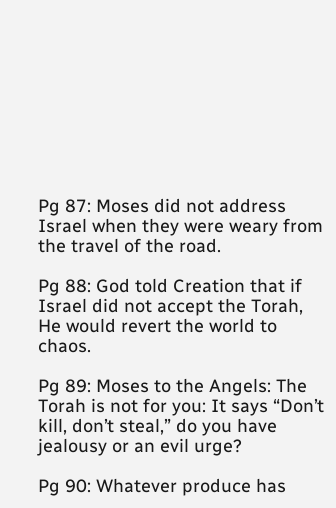Pg 87: Moses did not address Israel when they were weary from the travel of the road.

Pg 88: God told Creation that if Israel did not accept the Torah, He would revert the world to chaos.

Pg 89: Moses to the Angels: The Torah is not for you: It says “Don’t kill, don’t steal,” do you have jealousy or an evil urge?

Pg 90: Whatever produce has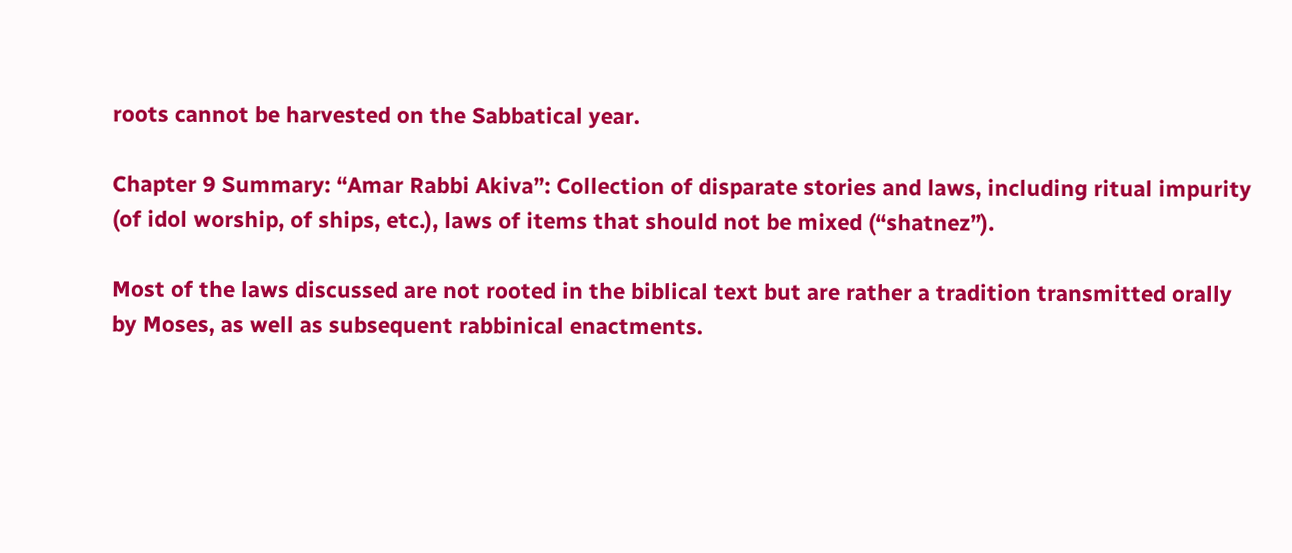roots cannot be harvested on the Sabbatical year.

Chapter 9 Summary: “Amar Rabbi Akiva”: Collection of disparate stories and laws, including ritual impurity (of idol worship, of ships, etc.), laws of items that should not be mixed (“shatnez”).

Most of the laws discussed are not rooted in the biblical text but are rather a tradition transmitted orally by Moses, as well as subsequent rabbinical enactments.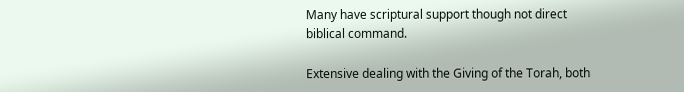Many have scriptural support though not direct biblical command.

Extensive dealing with the Giving of the Torah, both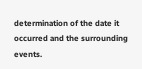determination of the date it occurred and the surrounding events.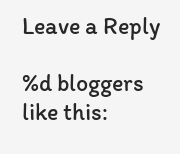Leave a Reply

%d bloggers like this: